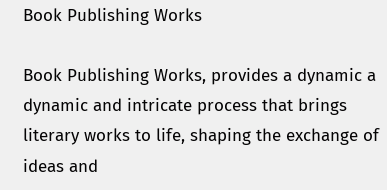Book Publishing Works

Book Publishing Works, provides a dynamic a dynamic and intricate process that brings literary works to life, shaping the exchange of ideas and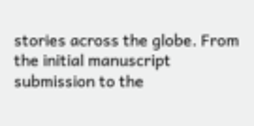stories across the globe. From the initial manuscript submission to the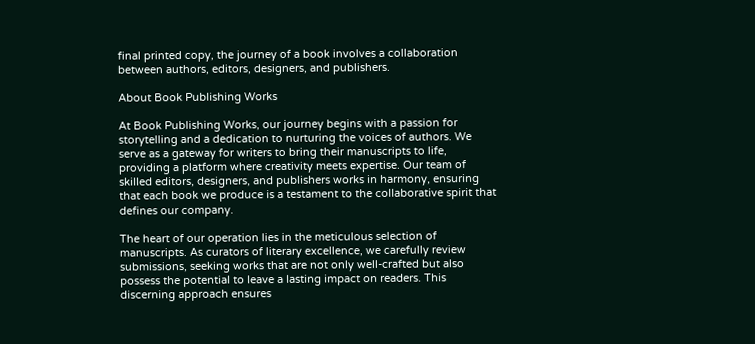final printed copy, the journey of a book involves a collaboration between authors, editors, designers, and publishers.

About Book Publishing Works

At Book Publishing Works, our journey begins with a passion for storytelling and a dedication to nurturing the voices of authors. We serve as a gateway for writers to bring their manuscripts to life, providing a platform where creativity meets expertise. Our team of skilled editors, designers, and publishers works in harmony, ensuring that each book we produce is a testament to the collaborative spirit that defines our company.

The heart of our operation lies in the meticulous selection of manuscripts. As curators of literary excellence, we carefully review submissions, seeking works that are not only well-crafted but also possess the potential to leave a lasting impact on readers. This discerning approach ensures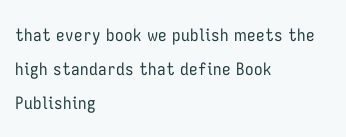that every book we publish meets the high standards that define Book Publishing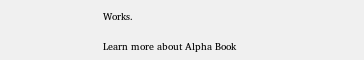Works.

Learn more about Alpha Book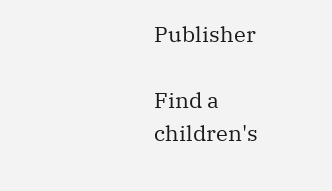Publisher

Find a children's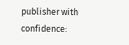publisher with confidence: